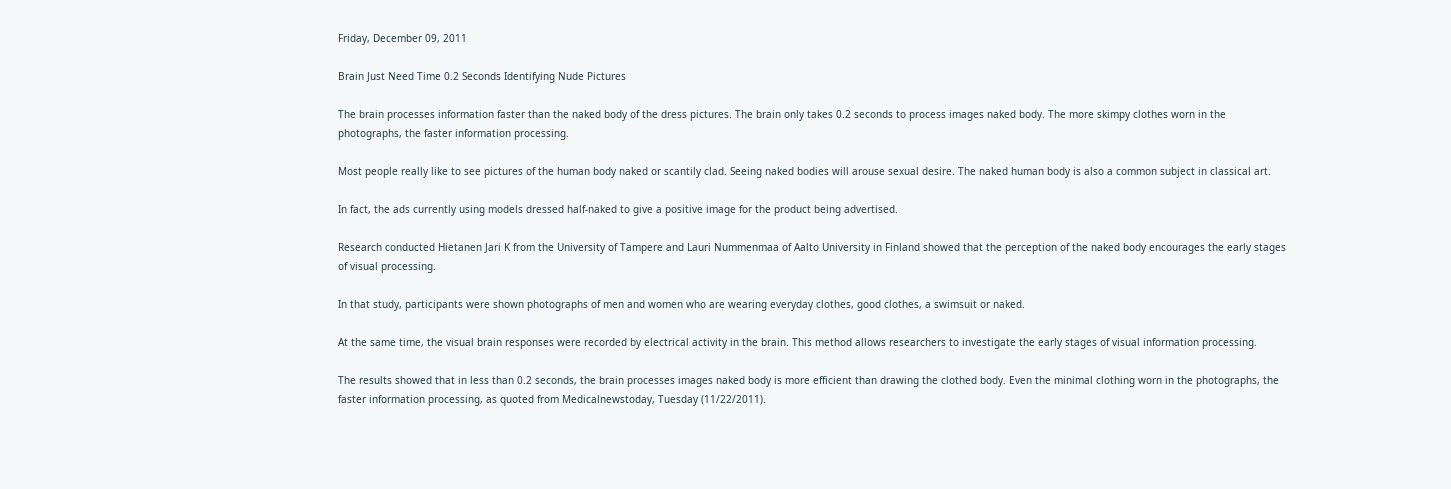Friday, December 09, 2011

Brain Just Need Time 0.2 Seconds Identifying Nude Pictures

The brain processes information faster than the naked body of the dress pictures. The brain only takes 0.2 seconds to process images naked body. The more skimpy clothes worn in the photographs, the faster information processing.

Most people really like to see pictures of the human body naked or scantily clad. Seeing naked bodies will arouse sexual desire. The naked human body is also a common subject in classical art.

In fact, the ads currently using models dressed half-naked to give a positive image for the product being advertised.

Research conducted Hietanen Jari K from the University of Tampere and Lauri Nummenmaa of Aalto University in Finland showed that the perception of the naked body encourages the early stages of visual processing.

In that study, participants were shown photographs of men and women who are wearing everyday clothes, good clothes, a swimsuit or naked.

At the same time, the visual brain responses were recorded by electrical activity in the brain. This method allows researchers to investigate the early stages of visual information processing.

The results showed that in less than 0.2 seconds, the brain processes images naked body is more efficient than drawing the clothed body. Even the minimal clothing worn in the photographs, the faster information processing, as quoted from Medicalnewstoday, Tuesday (11/22/2011).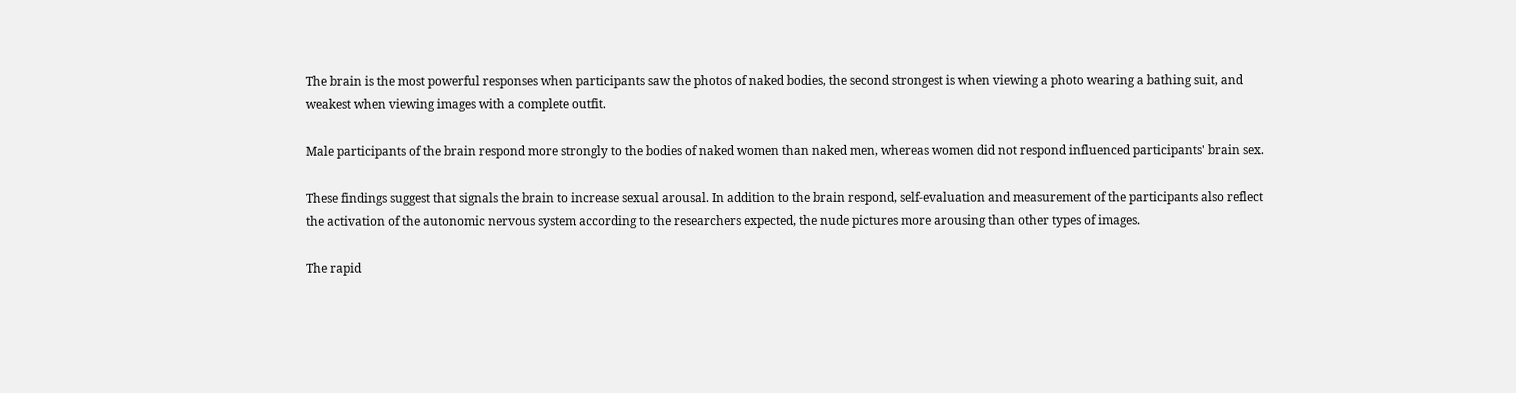The brain is the most powerful responses when participants saw the photos of naked bodies, the second strongest is when viewing a photo wearing a bathing suit, and weakest when viewing images with a complete outfit.

Male participants of the brain respond more strongly to the bodies of naked women than naked men, whereas women did not respond influenced participants' brain sex.

These findings suggest that signals the brain to increase sexual arousal. In addition to the brain respond, self-evaluation and measurement of the participants also reflect the activation of the autonomic nervous system according to the researchers expected, the nude pictures more arousing than other types of images.

The rapid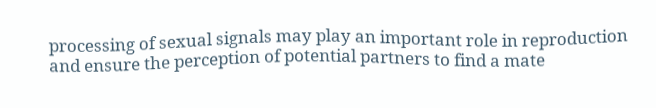processing of sexual signals may play an important role in reproduction and ensure the perception of potential partners to find a mate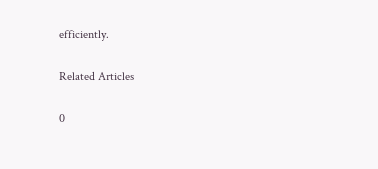efficiently.

Related Articles

0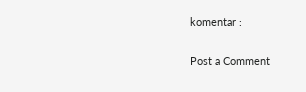komentar :

Post a Comment